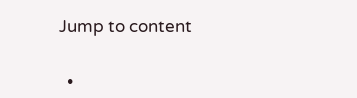Jump to content


  •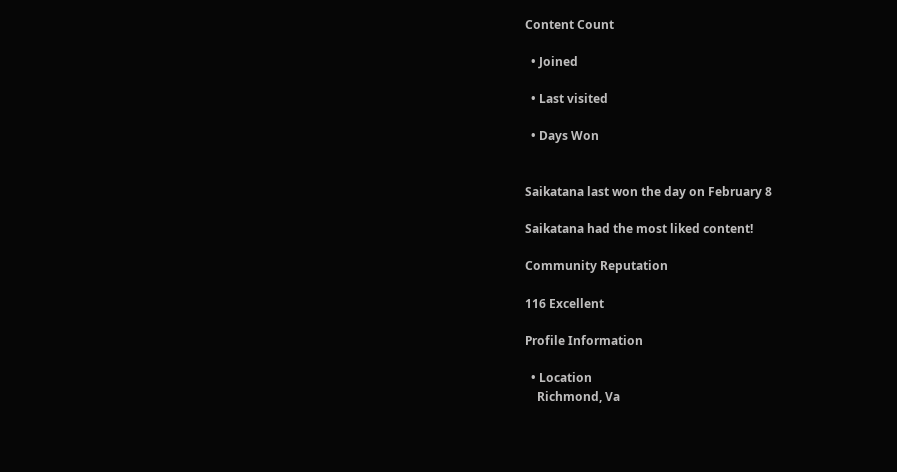Content Count

  • Joined

  • Last visited

  • Days Won


Saikatana last won the day on February 8

Saikatana had the most liked content!

Community Reputation

116 Excellent

Profile Information

  • Location
    Richmond, Va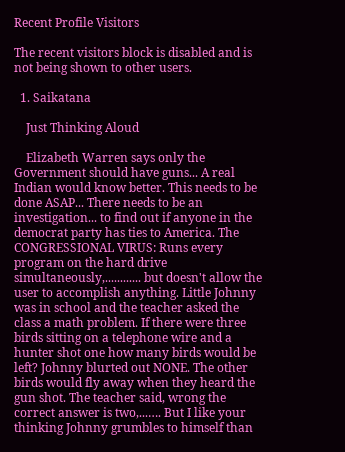Recent Profile Visitors

The recent visitors block is disabled and is not being shown to other users.

  1. Saikatana

    Just Thinking Aloud

    Elizabeth Warren says only the Government should have guns... A real Indian would know better. This needs to be done ASAP... There needs to be an investigation... to find out if anyone in the democrat party has ties to America. The CONGRESSIONAL VIRUS: Runs every program on the hard drive simultaneously,............ but doesn't allow the user to accomplish anything. Little Johnny was in school and the teacher asked the class a math problem. If there were three birds sitting on a telephone wire and a hunter shot one how many birds would be left? Johnny blurted out NONE. The other birds would fly away when they heard the gun shot. The teacher said, wrong the correct answer is two,...…. But I like your thinking Johnny grumbles to himself than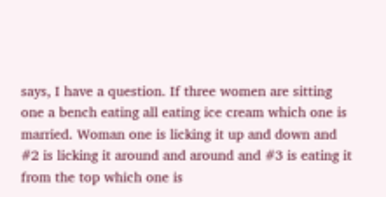says, I have a question. If three women are sitting one a bench eating all eating ice cream which one is married. Woman one is licking it up and down and #2 is licking it around and around and #3 is eating it from the top which one is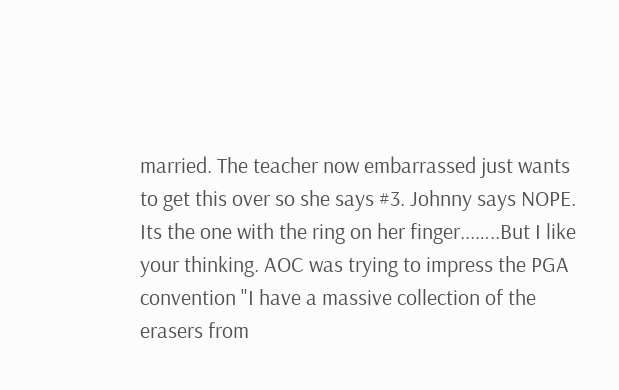married. The teacher now embarrassed just wants to get this over so she says #3. Johnny says NOPE. Its the one with the ring on her finger...…..But I like your thinking. AOC was trying to impress the PGA convention "I have a massive collection of the erasers from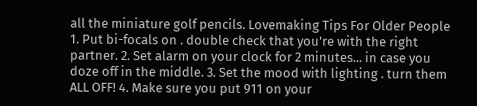all the miniature golf pencils. Lovemaking Tips For Older People 1. Put bi-focals on . double check that you're with the right partner. 2. Set alarm on your clock for 2 minutes... in case you doze off in the middle. 3. Set the mood with lighting . turn them ALL OFF! 4. Make sure you put 911 on your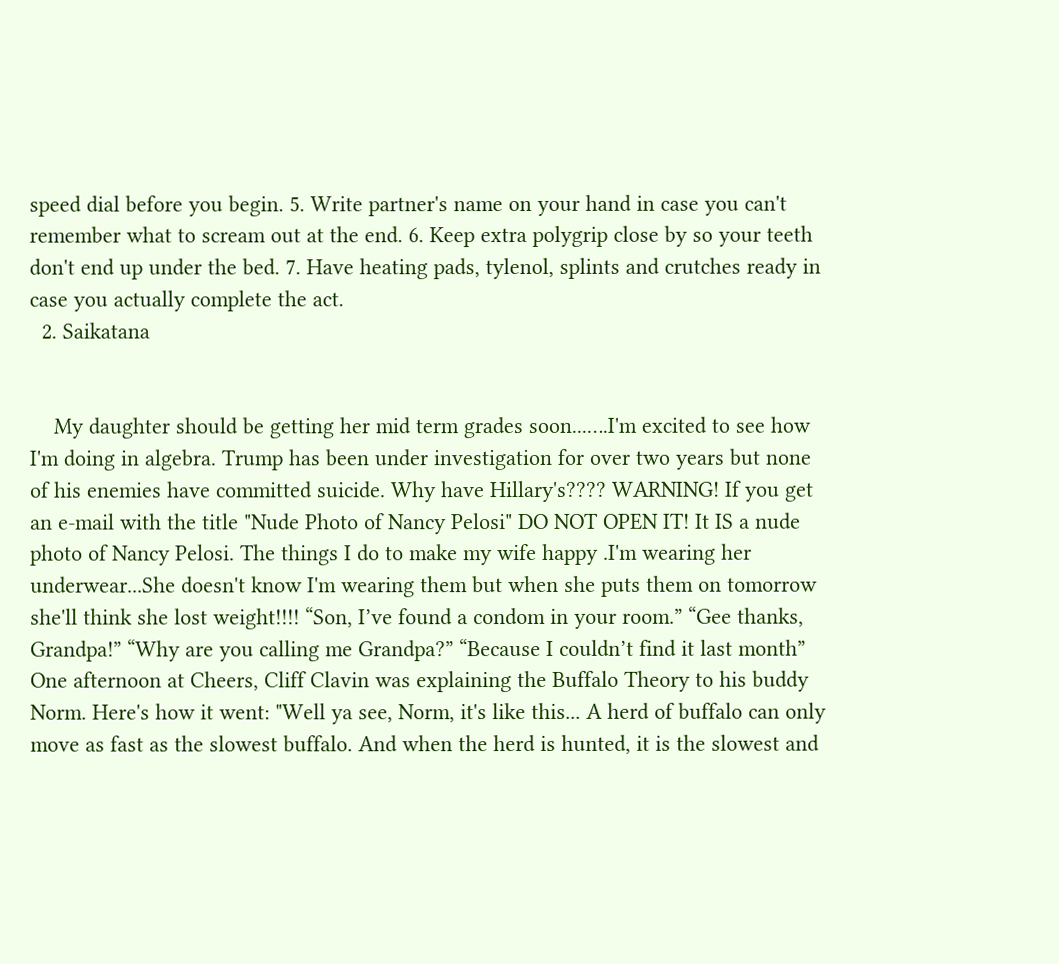speed dial before you begin. 5. Write partner's name on your hand in case you can't remember what to scream out at the end. 6. Keep extra polygrip close by so your teeth don't end up under the bed. 7. Have heating pads, tylenol, splints and crutches ready in case you actually complete the act.
  2. Saikatana


    My daughter should be getting her mid term grades soon...….I'm excited to see how I'm doing in algebra. Trump has been under investigation for over two years but none of his enemies have committed suicide. Why have Hillary's???? WARNING! If you get an e-mail with the title "Nude Photo of Nancy Pelosi" DO NOT OPEN IT! It IS a nude photo of Nancy Pelosi. The things I do to make my wife happy .I'm wearing her underwear...She doesn't know I'm wearing them but when she puts them on tomorrow she'll think she lost weight!!!! “Son, I’ve found a condom in your room.” “Gee thanks, Grandpa!” “Why are you calling me Grandpa?” “Because I couldn’t find it last month” One afternoon at Cheers, Cliff Clavin was explaining the Buffalo Theory to his buddy Norm. Here's how it went: "Well ya see, Norm, it's like this... A herd of buffalo can only move as fast as the slowest buffalo. And when the herd is hunted, it is the slowest and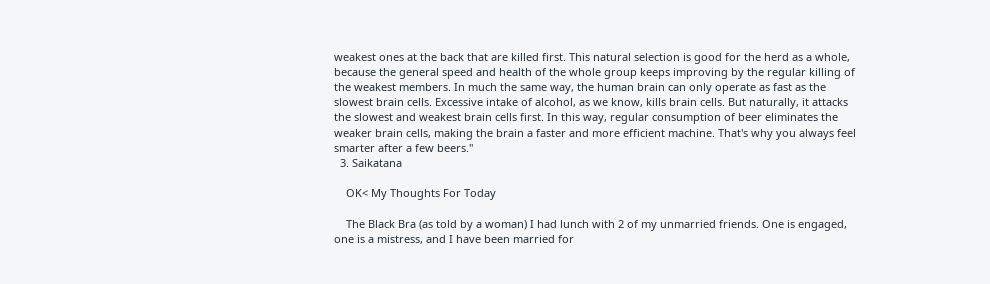weakest ones at the back that are killed first. This natural selection is good for the herd as a whole, because the general speed and health of the whole group keeps improving by the regular killing of the weakest members. In much the same way, the human brain can only operate as fast as the slowest brain cells. Excessive intake of alcohol, as we know, kills brain cells. But naturally, it attacks the slowest and weakest brain cells first. In this way, regular consumption of beer eliminates the weaker brain cells, making the brain a faster and more efficient machine. That's why you always feel smarter after a few beers."
  3. Saikatana

    OK< My Thoughts For Today

    The Black Bra (as told by a woman) I had lunch with 2 of my unmarried friends. One is engaged, one is a mistress, and I have been married for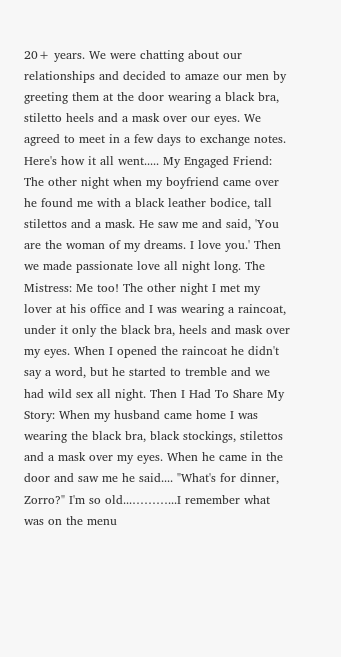20+ years. We were chatting about our relationships and decided to amaze our men by greeting them at the door wearing a black bra, stiletto heels and a mask over our eyes. We agreed to meet in a few days to exchange notes. Here's how it all went..... My Engaged Friend: The other night when my boyfriend came over he found me with a black leather bodice, tall stilettos and a mask. He saw me and said, 'You are the woman of my dreams. I love you.' Then we made passionate love all night long. The Mistress: Me too! The other night I met my lover at his office and I was wearing a raincoat, under it only the black bra, heels and mask over my eyes. When I opened the raincoat he didn't say a word, but he started to tremble and we had wild sex all night. Then I Had To Share My Story: When my husband came home I was wearing the black bra, black stockings, stilettos and a mask over my eyes. When he came in the door and saw me he said.... "What's for dinner, Zorro?" I'm so old...………...I remember what was on the menu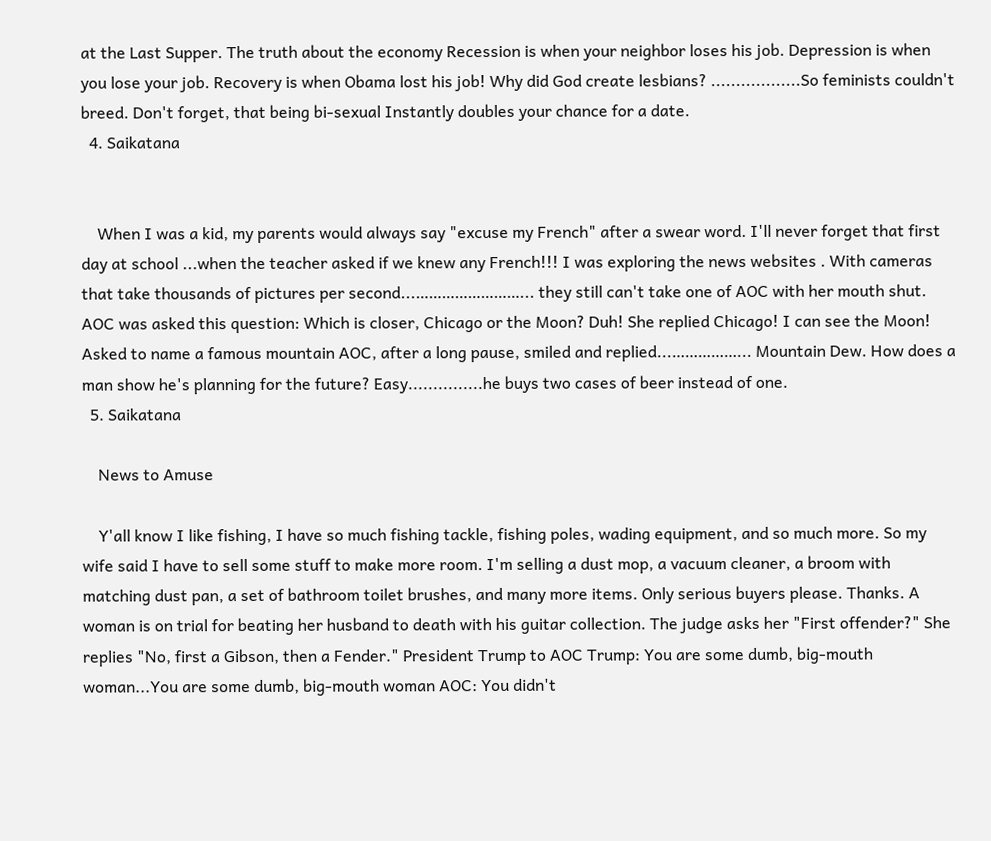at the Last Supper. The truth about the economy Recession is when your neighbor loses his job. Depression is when you lose your job. Recovery is when Obama lost his job! Why did God create lesbians? ..................So feminists couldn't breed. Don't forget, that being bi-sexual Instantly doubles your chance for a date.
  4. Saikatana


    When I was a kid, my parents would always say "excuse my French" after a swear word. I'll never forget that first day at school ...when the teacher asked if we knew any French!!! I was exploring the news websites . With cameras that take thousands of pictures per second...……………………... they still can't take one of AOC with her mouth shut. AOC was asked this question: Which is closer, Chicago or the Moon? Duh! She replied Chicago! I can see the Moon! Asked to name a famous mountain AOC, after a long pause, smiled and replied...……………... Mountain Dew. How does a man show he's planning for the future? Easy...............he buys two cases of beer instead of one.
  5. Saikatana

    News to Amuse

    Y'all know I like fishing, I have so much fishing tackle, fishing poles, wading equipment, and so much more. So my wife said I have to sell some stuff to make more room. I'm selling a dust mop, a vacuum cleaner, a broom with matching dust pan, a set of bathroom toilet brushes, and many more items. Only serious buyers please. Thanks. A woman is on trial for beating her husband to death with his guitar collection. The judge asks her "First offender?" She replies "No, first a Gibson, then a Fender." President Trump to AOC Trump: You are some dumb, big-mouth woman...You are some dumb, big-mouth woman AOC: You didn't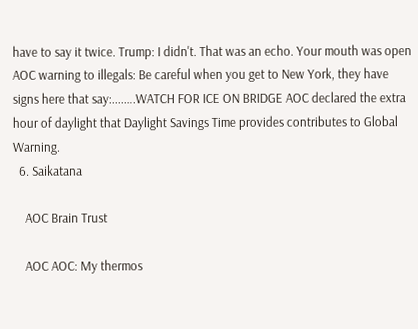have to say it twice. Trump: I didn't. That was an echo. Your mouth was open AOC warning to illegals: Be careful when you get to New York, they have signs here that say:....….WATCH FOR ICE ON BRIDGE AOC declared the extra hour of daylight that Daylight Savings Time provides contributes to Global Warning.
  6. Saikatana

    AOC Brain Trust

    AOC AOC: My thermos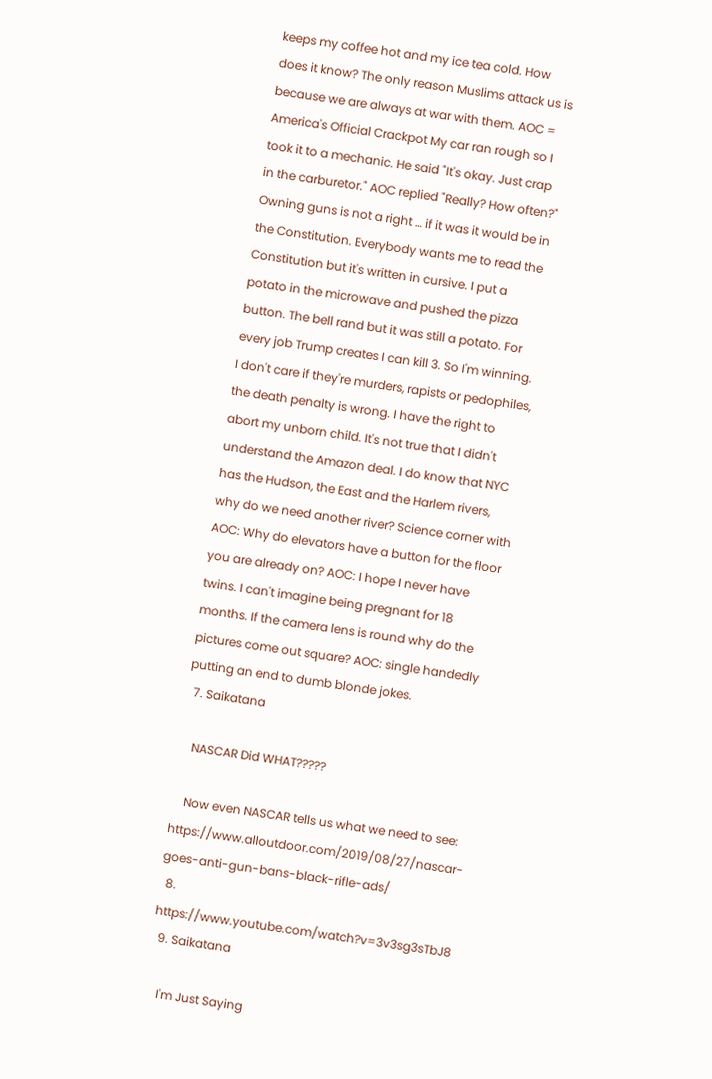keeps my coffee hot and my ice tea cold. How does it know? The only reason Muslims attack us is because we are always at war with them. AOC = America's Official Crackpot My car ran rough so I took it to a mechanic. He said "It's okay. Just crap in the carburetor." AOC replied "Really? How often?" Owning guns is not a right … if it was it would be in the Constitution. Everybody wants me to read the Constitution but it's written in cursive. I put a potato in the microwave and pushed the pizza button. The bell rand but it was still a potato. For every job Trump creates I can kill 3. So I'm winning. I don't care if they're murders, rapists or pedophiles, the death penalty is wrong. I have the right to abort my unborn child. It's not true that I didn't understand the Amazon deal. I do know that NYC has the Hudson, the East and the Harlem rivers, why do we need another river? Science corner with AOC: Why do elevators have a button for the floor you are already on? AOC: I hope I never have twins. I can't imagine being pregnant for 18 months. If the camera lens is round why do the pictures come out square? AOC: single handedly putting an end to dumb blonde jokes.
  7. Saikatana

    NASCAR Did WHAT?????

    Now even NASCAR tells us what we need to see: https://www.alloutdoor.com/2019/08/27/nascar-goes-anti-gun-bans-black-rifle-ads/
  8. https://www.youtube.com/watch?v=3v3sg3sTbJ8
  9. Saikatana

    I'm Just Saying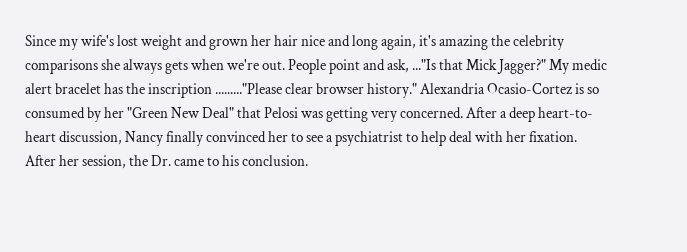Since my wife's lost weight and grown her hair nice and long again, it's amazing the celebrity comparisons she always gets when we're out. People point and ask, ..."Is that Mick Jagger?" My medic alert bracelet has the inscription ........."Please clear browser history." Alexandria Ocasio-Cortez is so consumed by her "Green New Deal" that Pelosi was getting very concerned. After a deep heart-to-heart discussion, Nancy finally convinced her to see a psychiatrist to help deal with her fixation. After her session, the Dr. came to his conclusion.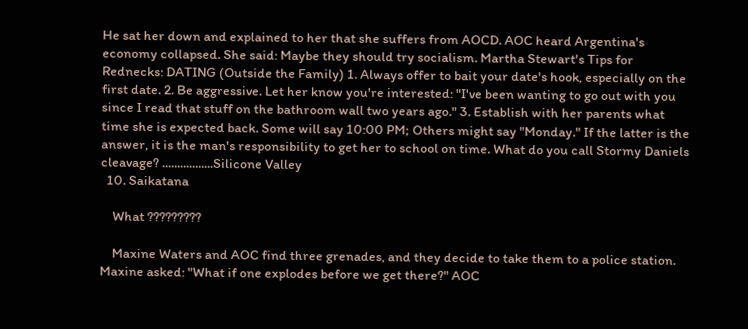He sat her down and explained to her that she suffers from AOCD. AOC heard Argentina's economy collapsed. She said: Maybe they should try socialism. Martha Stewart's Tips for Rednecks: DATING (Outside the Family) 1. Always offer to bait your date's hook, especially on the first date. 2. Be aggressive. Let her know you're interested: "I've been wanting to go out with you since I read that stuff on the bathroom wall two years ago." 3. Establish with her parents what time she is expected back. Some will say 10:00 PM; Others might say "Monday." If the latter is the answer, it is the man's responsibility to get her to school on time. What do you call Stormy Daniels cleavage? .................Silicone Valley
  10. Saikatana

    What ?????????

    Maxine Waters and AOC find three grenades, and they decide to take them to a police station. Maxine asked: "What if one explodes before we get there?" AOC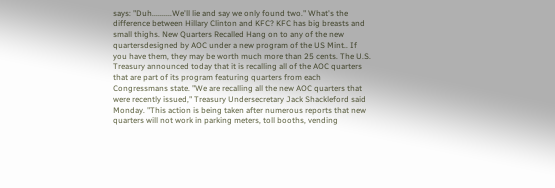says: "Duh..........We'll lie and say we only found two." What's the difference between Hillary Clinton and KFC? KFC has big breasts and small thighs. New Quarters Recalled Hang on to any of the new quartersdesigned by AOC under a new program of the US Mint.. If you have them, they may be worth much more than 25 cents. The U.S. Treasury announced today that it is recalling all of the AOC quarters that are part of its program featuring quarters from each Congressmans state. "We are recalling all the new AOC quarters that were recently issued," Treasury Undersecretary Jack Shackleford said Monday. "This action is being taken after numerous reports that new quarters will not work in parking meters, toll booths, vending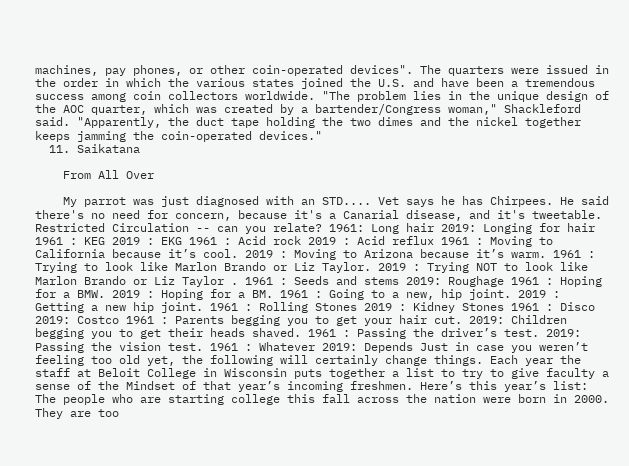machines, pay phones, or other coin-operated devices". The quarters were issued in the order in which the various states joined the U.S. and have been a tremendous success among coin collectors worldwide. "The problem lies in the unique design of the AOC quarter, which was created by a bartender/Congress woman," Shackleford said. "Apparently, the duct tape holding the two dimes and the nickel together keeps jamming the coin-operated devices."
  11. Saikatana

    From All Over

    My parrot was just diagnosed with an STD.... Vet says he has Chirpees. He said there's no need for concern, because it's a Canarial disease, and it's tweetable. Restricted Circulation -- can you relate? 1961: Long hair 2019: Longing for hair 1961 : KEG 2019 : EKG 1961 : Acid rock 2019 : Acid reflux 1961 : Moving to California because it’s cool. 2019 : Moving to Arizona because it’s warm. 1961 : Trying to look like Marlon Brando or Liz Taylor. 2019 : Trying NOT to look like Marlon Brando or Liz Taylor . 1961 : Seeds and stems 2019: Roughage 1961 : Hoping for a BMW. 2019 : Hoping for a BM. 1961 : Going to a new, hip joint. 2019 : Getting a new hip joint. 1961 : Rolling Stones 2019 : Kidney Stones 1961 : Disco 2019: Costco 1961 : Parents begging you to get your hair cut. 2019: Children begging you to get their heads shaved. 1961 : Passing the driver’s test. 2019: Passing the vision test. 1961 : Whatever 2019: Depends Just in case you weren’t feeling too old yet, the following will certainly change things. Each year the staff at Beloit College in Wisconsin puts together a list to try to give faculty a sense of the Mindset of that year’s incoming freshmen. Here’s this year’s list: The people who are starting college this fall across the nation were born in 2000. They are too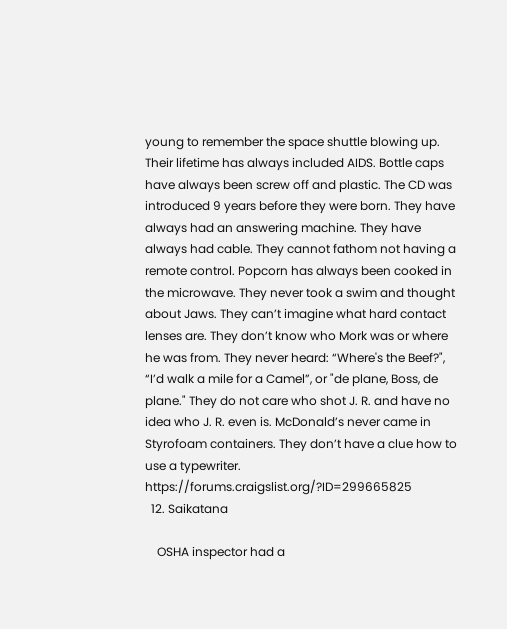young to remember the space shuttle blowing up. Their lifetime has always included AIDS. Bottle caps have always been screw off and plastic. The CD was introduced 9 years before they were born. They have always had an answering machine. They have always had cable. They cannot fathom not having a remote control. Popcorn has always been cooked in the microwave. They never took a swim and thought about Jaws. They can’t imagine what hard contact lenses are. They don’t know who Mork was or where he was from. They never heard: “Where's the Beef?", “I’d walk a mile for a Camel”, or "de plane, Boss, de plane." They do not care who shot J. R. and have no idea who J. R. even is. McDonald’s never came in Styrofoam containers. They don’t have a clue how to use a typewriter. https://forums.craigslist.org/?ID=299665825
  12. Saikatana

    OSHA inspector had a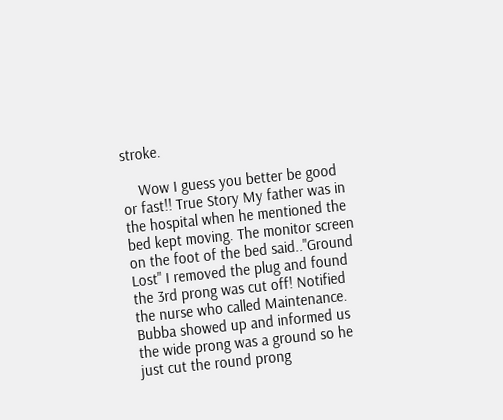stroke.

    Wow I guess you better be good or fast!! True Story My father was in the hospital when he mentioned the bed kept moving. The monitor screen on the foot of the bed said.."Ground Lost" I removed the plug and found the 3rd prong was cut off! Notified the nurse who called Maintenance. Bubba showed up and informed us the wide prong was a ground so he just cut the round prong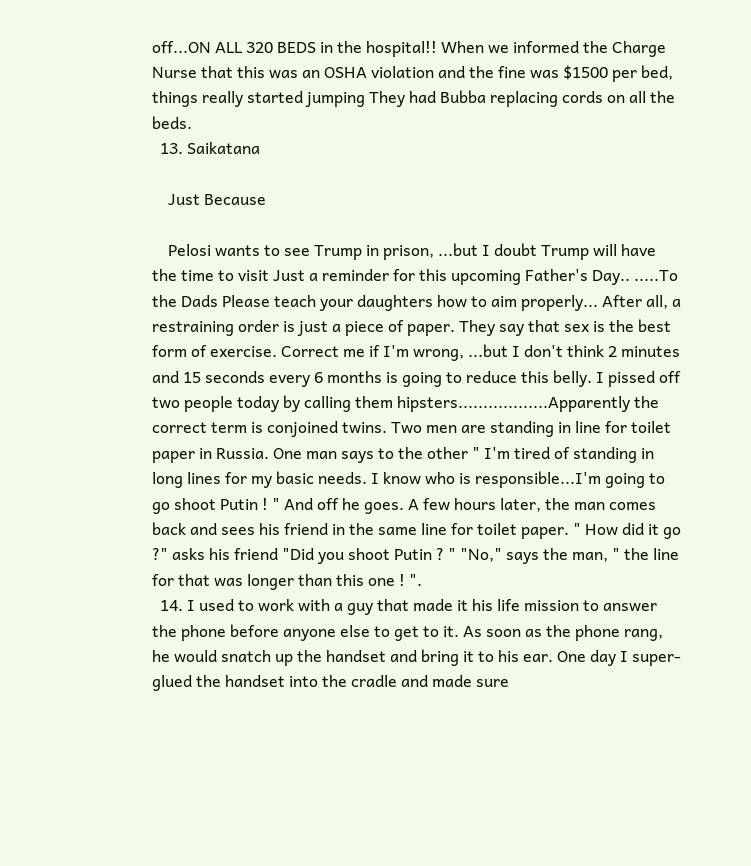off...ON ALL 320 BEDS in the hospital!! When we informed the Charge Nurse that this was an OSHA violation and the fine was $1500 per bed, things really started jumping They had Bubba replacing cords on all the beds.
  13. Saikatana

    Just Because

    Pelosi wants to see Trump in prison, ...but I doubt Trump will have the time to visit Just a reminder for this upcoming Father's Day.. .....To the Dads Please teach your daughters how to aim properly... After all, a restraining order is just a piece of paper. They say that sex is the best form of exercise. Correct me if I'm wrong, ...but I don't think 2 minutes and 15 seconds every 6 months is going to reduce this belly. I pissed off two people today by calling them hipsters..................Apparently the correct term is conjoined twins. Two men are standing in line for toilet paper in Russia. One man says to the other " I'm tired of standing in long lines for my basic needs. I know who is responsible...I'm going to go shoot Putin ! " And off he goes. A few hours later, the man comes back and sees his friend in the same line for toilet paper. " How did it go ?" asks his friend "Did you shoot Putin ? " "No," says the man, " the line for that was longer than this one ! ".
  14. I used to work with a guy that made it his life mission to answer the phone before anyone else to get to it. As soon as the phone rang, he would snatch up the handset and bring it to his ear. One day I super-glued the handset into the cradle and made sure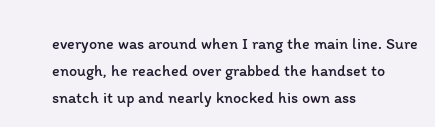everyone was around when I rang the main line. Sure enough, he reached over grabbed the handset to snatch it up and nearly knocked his own ass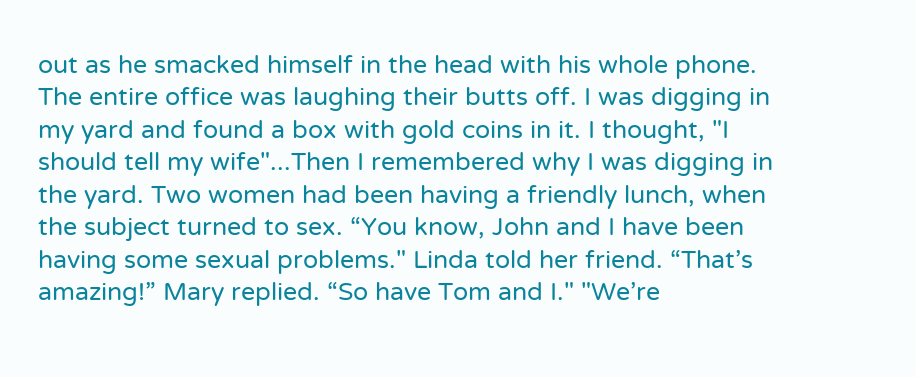out as he smacked himself in the head with his whole phone. The entire office was laughing their butts off. I was digging in my yard and found a box with gold coins in it. I thought, "I should tell my wife"...Then I remembered why I was digging in the yard. Two women had been having a friendly lunch, when the subject turned to sex. “You know, John and I have been having some sexual problems." Linda told her friend. “That’s amazing!” Mary replied. “So have Tom and I." "We’re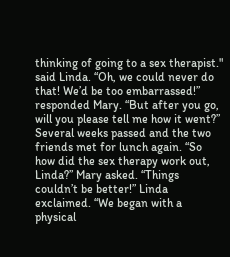thinking of going to a sex therapist." said Linda. “Oh, we could never do that! We’d be too embarrassed!” responded Mary. “But after you go, will you please tell me how it went?” Several weeks passed and the two friends met for lunch again. “So how did the sex therapy work out, Linda?” Mary asked. “Things couldn’t be better!” Linda exclaimed. “We began with a physical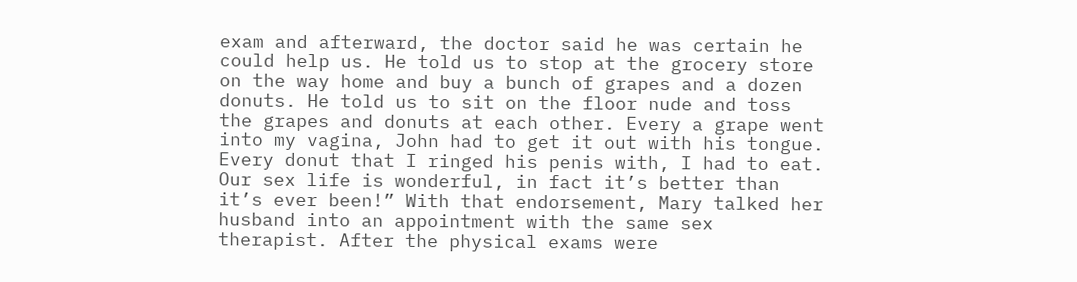exam and afterward, the doctor said he was certain he could help us. He told us to stop at the grocery store on the way home and buy a bunch of grapes and a dozen donuts. He told us to sit on the floor nude and toss the grapes and donuts at each other. Every a grape went into my vagina, John had to get it out with his tongue. Every donut that I ringed his penis with, I had to eat. Our sex life is wonderful, in fact it’s better than it’s ever been!” With that endorsement, Mary talked her husband into an appointment with the same sex therapist. After the physical exams were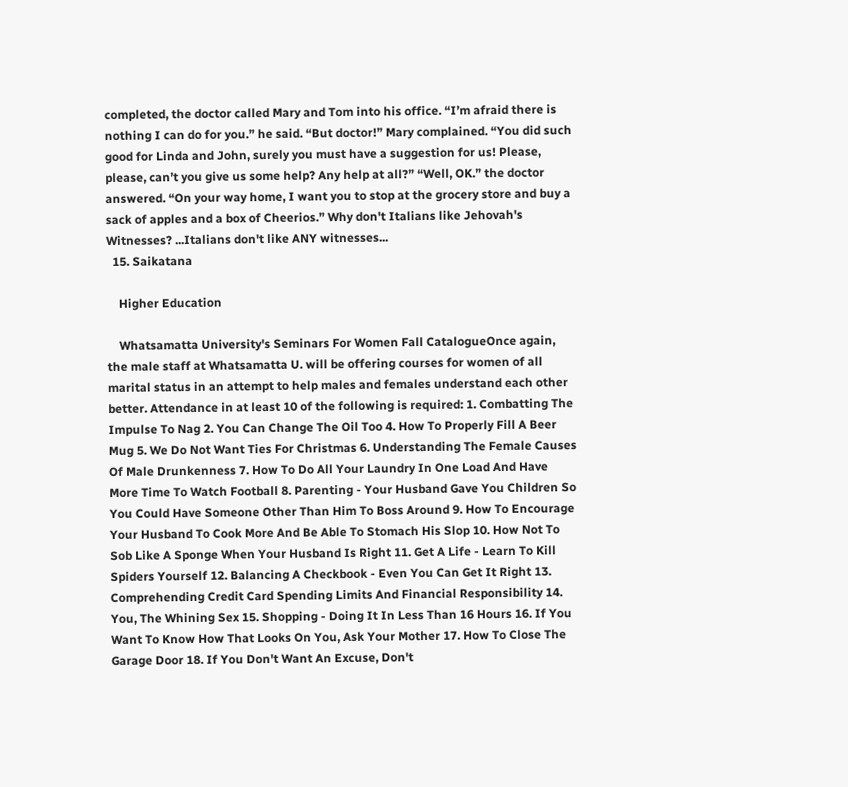completed, the doctor called Mary and Tom into his office. “I’m afraid there is nothing I can do for you.” he said. “But doctor!” Mary complained. “You did such good for Linda and John, surely you must have a suggestion for us! Please, please, can’t you give us some help? Any help at all?” “Well, OK.” the doctor answered. “On your way home, I want you to stop at the grocery store and buy a sack of apples and a box of Cheerios.” Why don't Italians like Jehovah's Witnesses? ...Italians don't like ANY witnesses...
  15. Saikatana

    Higher Education

    Whatsamatta University's Seminars For Women Fall CatalogueOnce again, the male staff at Whatsamatta U. will be offering courses for women of all marital status in an attempt to help males and females understand each other better. Attendance in at least 10 of the following is required: 1. Combatting The Impulse To Nag 2. You Can Change The Oil Too 4. How To Properly Fill A Beer Mug 5. We Do Not Want Ties For Christmas 6. Understanding The Female Causes Of Male Drunkenness 7. How To Do All Your Laundry In One Load And Have More Time To Watch Football 8. Parenting - Your Husband Gave You Children So You Could Have Someone Other Than Him To Boss Around 9. How To Encourage Your Husband To Cook More And Be Able To Stomach His Slop 10. How Not To Sob Like A Sponge When Your Husband Is Right 11. Get A Life - Learn To Kill Spiders Yourself 12. Balancing A Checkbook - Even You Can Get It Right 13. Comprehending Credit Card Spending Limits And Financial Responsibility 14. You, The Whining Sex 15. Shopping - Doing It In Less Than 16 Hours 16. If You Want To Know How That Looks On You, Ask Your Mother 17. How To Close The Garage Door 18. If You Don't Want An Excuse, Don't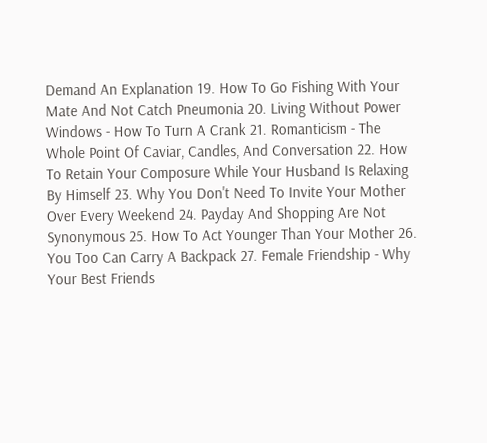Demand An Explanation 19. How To Go Fishing With Your Mate And Not Catch Pneumonia 20. Living Without Power Windows - How To Turn A Crank 21. Romanticism - The Whole Point Of Caviar, Candles, And Conversation 22. How To Retain Your Composure While Your Husband Is Relaxing By Himself 23. Why You Don't Need To Invite Your Mother Over Every Weekend 24. Payday And Shopping Are Not Synonymous 25. How To Act Younger Than Your Mother 26. You Too Can Carry A Backpack 27. Female Friendship - Why Your Best Friends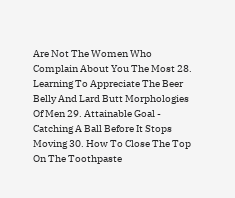Are Not The Women Who Complain About You The Most 28. Learning To Appreciate The Beer Belly And Lard Butt Morphologies Of Men 29. Attainable Goal - Catching A Ball Before It Stops Moving 30. How To Close The Top On The Toothpaste